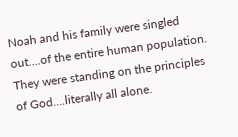Noah and his family were singled out….of the entire human population. They were standing on the principles of God….literally all alone.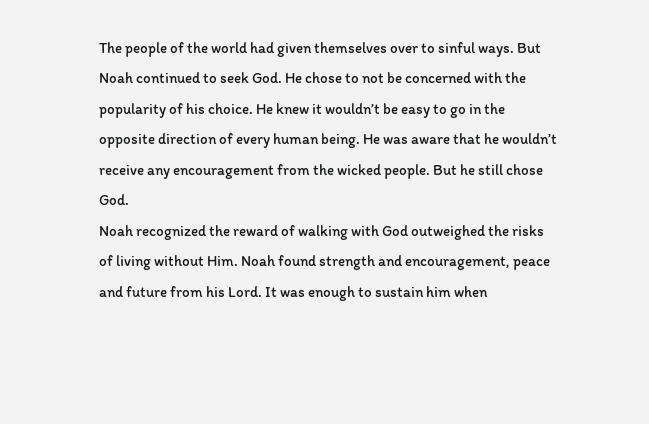The people of the world had given themselves over to sinful ways. But Noah continued to seek God. He chose to not be concerned with the popularity of his choice. He knew it wouldn’t be easy to go in the opposite direction of every human being. He was aware that he wouldn’t receive any encouragement from the wicked people. But he still chose God.
Noah recognized the reward of walking with God outweighed the risks of living without Him. Noah found strength and encouragement, peace and future from his Lord. It was enough to sustain him when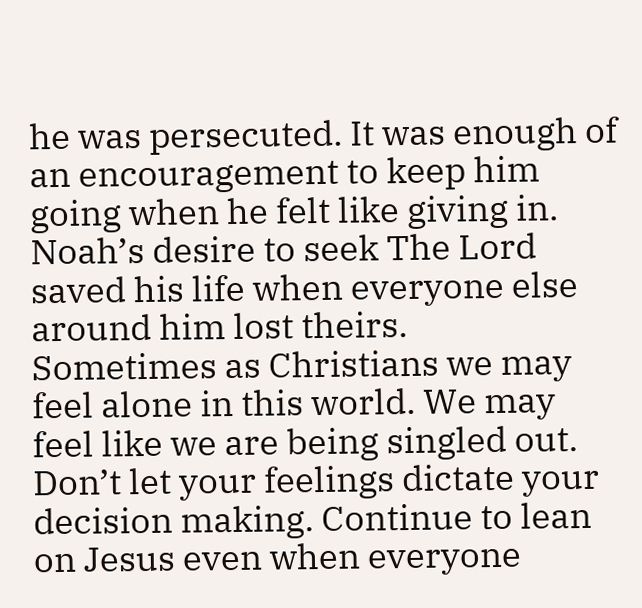he was persecuted. It was enough of an encouragement to keep him going when he felt like giving in. Noah’s desire to seek The Lord saved his life when everyone else around him lost theirs.
Sometimes as Christians we may feel alone in this world. We may feel like we are being singled out. Don’t let your feelings dictate your decision making. Continue to lean on Jesus even when everyone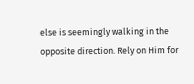else is seemingly walking in the opposite direction. Rely on Him for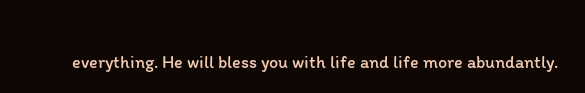everything. He will bless you with life and life more abundantly.